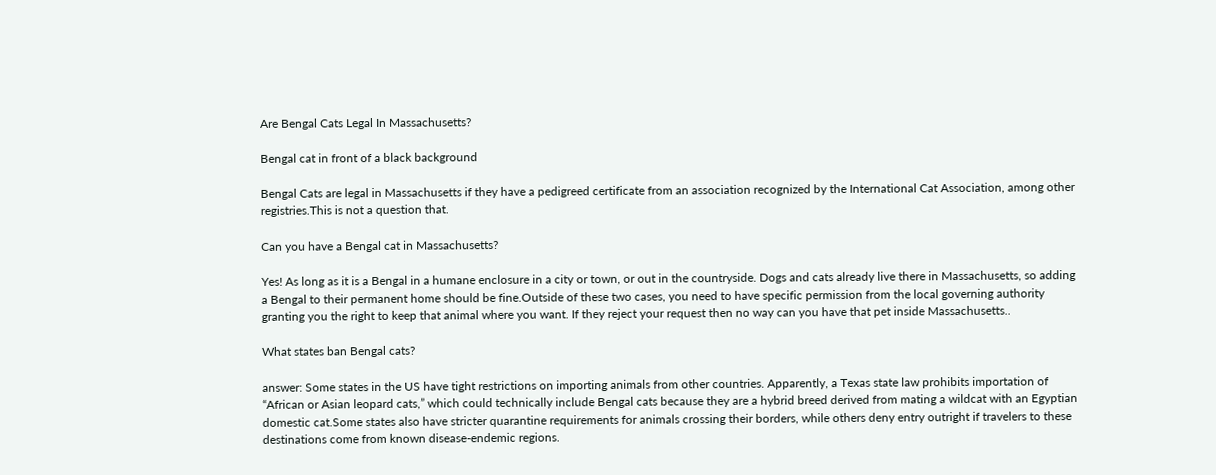Are Bengal Cats Legal In Massachusetts?

Bengal cat in front of a black background

Bengal Cats are legal in Massachusetts if they have a pedigreed certificate from an association recognized by the International Cat Association, among other registries.This is not a question that.

Can you have a Bengal cat in Massachusetts?

Yes! As long as it is a Bengal in a humane enclosure in a city or town, or out in the countryside. Dogs and cats already live there in Massachusetts, so adding a Bengal to their permanent home should be fine.Outside of these two cases, you need to have specific permission from the local governing authority granting you the right to keep that animal where you want. If they reject your request then no way can you have that pet inside Massachusetts..

What states ban Bengal cats?

answer: Some states in the US have tight restrictions on importing animals from other countries. Apparently, a Texas state law prohibits importation of “African or Asian leopard cats,” which could technically include Bengal cats because they are a hybrid breed derived from mating a wildcat with an Egyptian domestic cat.Some states also have stricter quarantine requirements for animals crossing their borders, while others deny entry outright if travelers to these destinations come from known disease-endemic regions.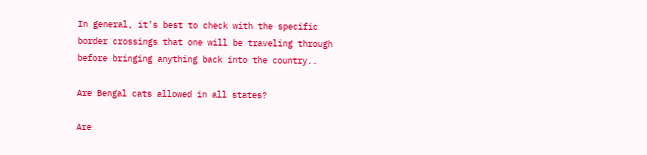In general, it’s best to check with the specific border crossings that one will be traveling through before bringing anything back into the country..

Are Bengal cats allowed in all states?

Are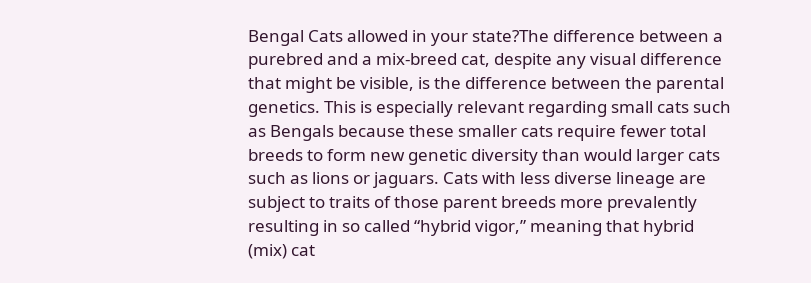Bengal Cats allowed in your state?The difference between a purebred and a mix-breed cat, despite any visual difference that might be visible, is the difference between the parental genetics. This is especially relevant regarding small cats such as Bengals because these smaller cats require fewer total breeds to form new genetic diversity than would larger cats such as lions or jaguars. Cats with less diverse lineage are subject to traits of those parent breeds more prevalently resulting in so called “hybrid vigor,” meaning that hybrid (mix) cat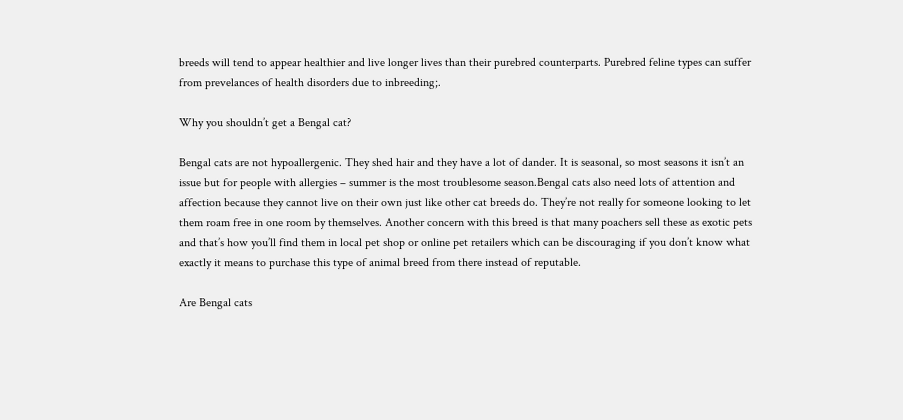breeds will tend to appear healthier and live longer lives than their purebred counterparts. Purebred feline types can suffer from prevelances of health disorders due to inbreeding;.

Why you shouldn’t get a Bengal cat?

Bengal cats are not hypoallergenic. They shed hair and they have a lot of dander. It is seasonal, so most seasons it isn’t an issue but for people with allergies – summer is the most troublesome season.Bengal cats also need lots of attention and affection because they cannot live on their own just like other cat breeds do. They’re not really for someone looking to let them roam free in one room by themselves. Another concern with this breed is that many poachers sell these as exotic pets and that’s how you’ll find them in local pet shop or online pet retailers which can be discouraging if you don’t know what exactly it means to purchase this type of animal breed from there instead of reputable.

Are Bengal cats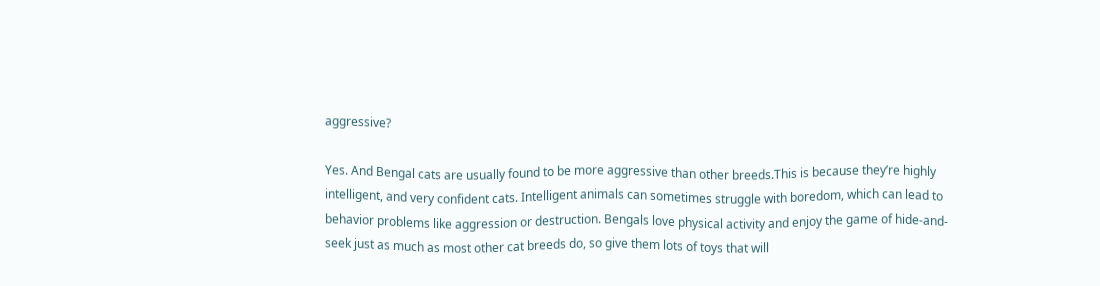aggressive?

Yes. And Bengal cats are usually found to be more aggressive than other breeds.This is because they’re highly intelligent, and very confident cats. Intelligent animals can sometimes struggle with boredom, which can lead to behavior problems like aggression or destruction. Bengals love physical activity and enjoy the game of hide-and-seek just as much as most other cat breeds do, so give them lots of toys that will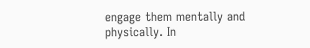engage them mentally and physically. In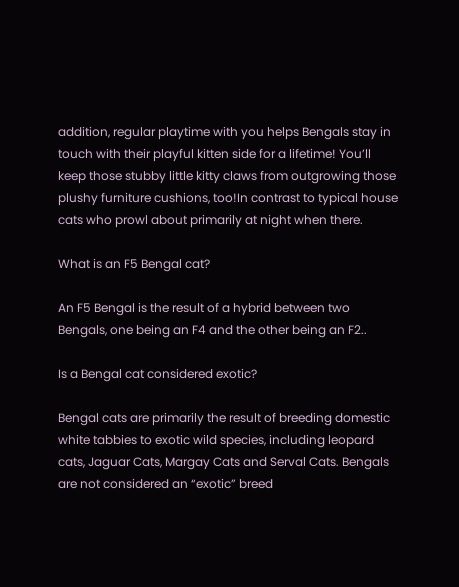addition, regular playtime with you helps Bengals stay in touch with their playful kitten side for a lifetime! You’ll keep those stubby little kitty claws from outgrowing those plushy furniture cushions, too!In contrast to typical house cats who prowl about primarily at night when there.

What is an F5 Bengal cat?

An F5 Bengal is the result of a hybrid between two Bengals, one being an F4 and the other being an F2..

Is a Bengal cat considered exotic?

Bengal cats are primarily the result of breeding domestic white tabbies to exotic wild species, including leopard cats, Jaguar Cats, Margay Cats and Serval Cats. Bengals are not considered an “exotic” breed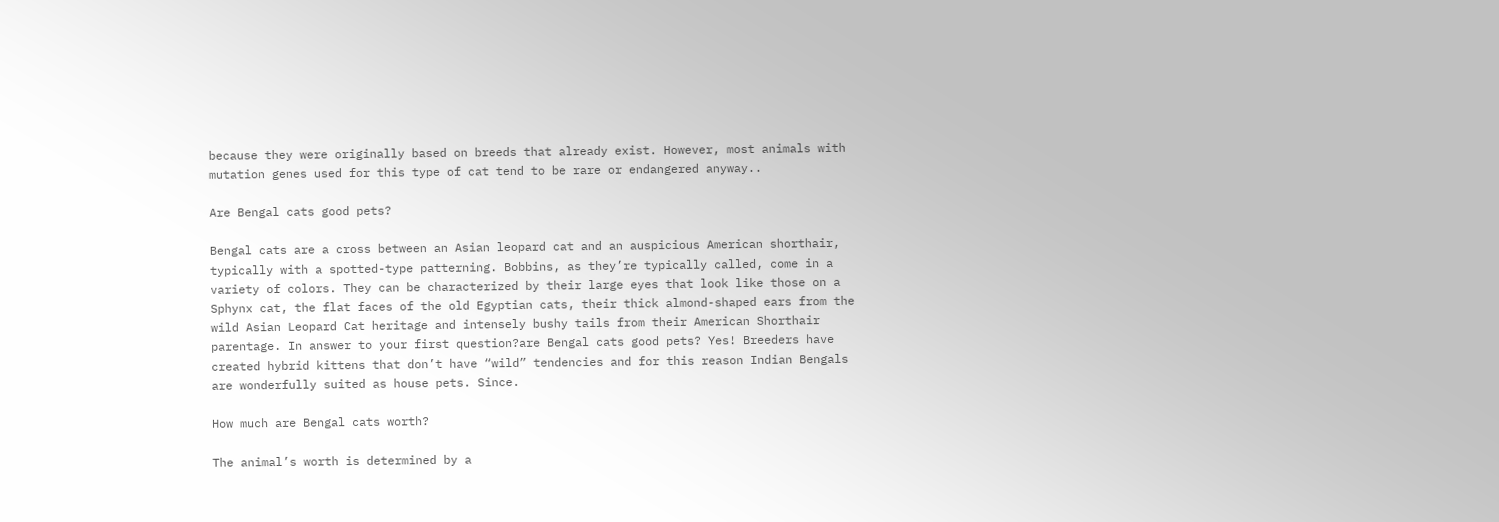because they were originally based on breeds that already exist. However, most animals with mutation genes used for this type of cat tend to be rare or endangered anyway..

Are Bengal cats good pets?

Bengal cats are a cross between an Asian leopard cat and an auspicious American shorthair, typically with a spotted-type patterning. Bobbins, as they’re typically called, come in a variety of colors. They can be characterized by their large eyes that look like those on a Sphynx cat, the flat faces of the old Egyptian cats, their thick almond-shaped ears from the wild Asian Leopard Cat heritage and intensely bushy tails from their American Shorthair parentage. In answer to your first question?are Bengal cats good pets? Yes! Breeders have created hybrid kittens that don’t have “wild” tendencies and for this reason Indian Bengals are wonderfully suited as house pets. Since.

How much are Bengal cats worth?

The animal’s worth is determined by a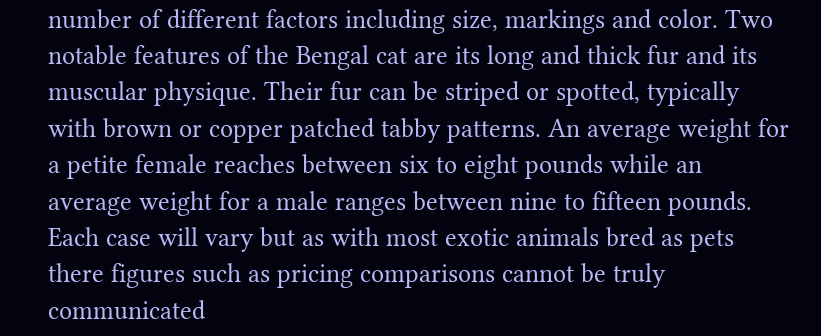number of different factors including size, markings and color. Two notable features of the Bengal cat are its long and thick fur and its muscular physique. Their fur can be striped or spotted, typically with brown or copper patched tabby patterns. An average weight for a petite female reaches between six to eight pounds while an average weight for a male ranges between nine to fifteen pounds. Each case will vary but as with most exotic animals bred as pets there figures such as pricing comparisons cannot be truly communicated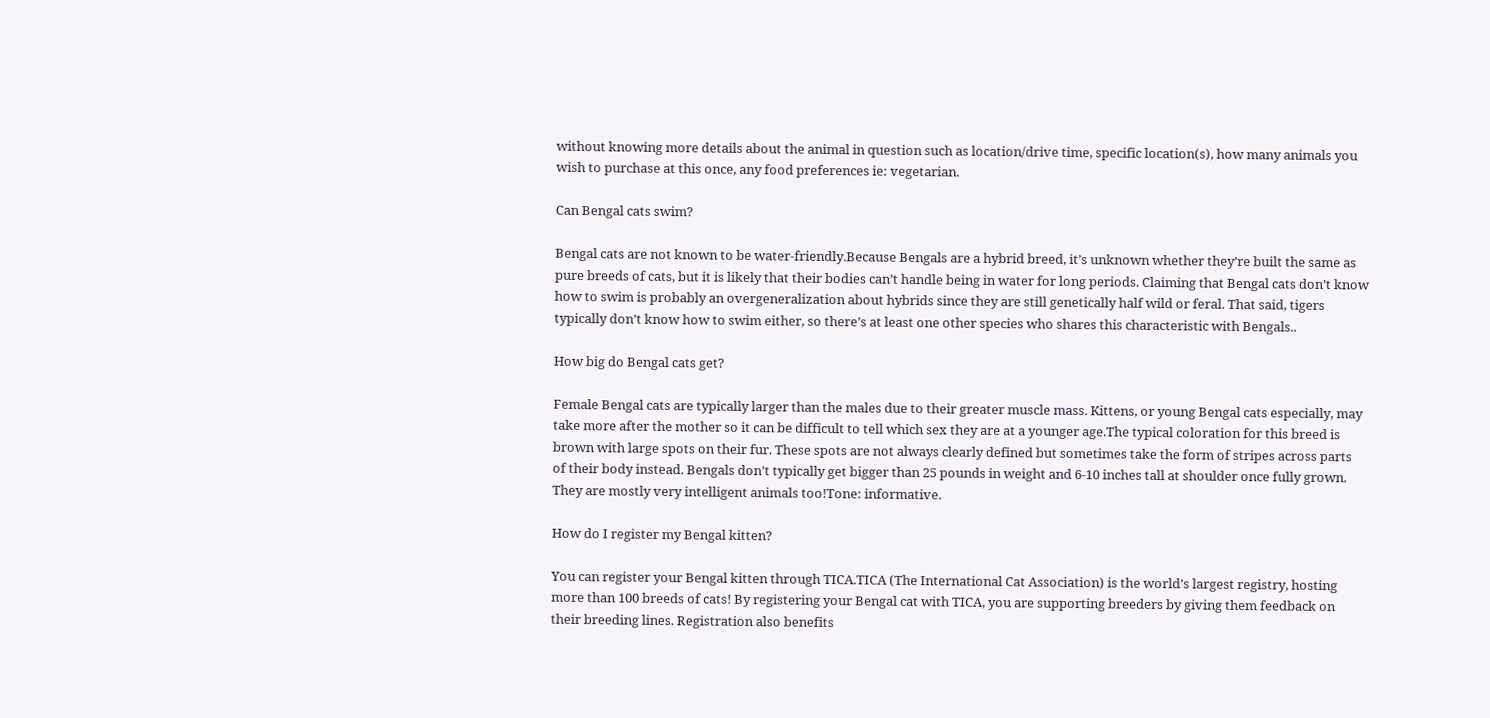without knowing more details about the animal in question such as location/drive time, specific location(s), how many animals you wish to purchase at this once, any food preferences ie: vegetarian.

Can Bengal cats swim?

Bengal cats are not known to be water-friendly.Because Bengals are a hybrid breed, it’s unknown whether they’re built the same as pure breeds of cats, but it is likely that their bodies can’t handle being in water for long periods. Claiming that Bengal cats don’t know how to swim is probably an overgeneralization about hybrids since they are still genetically half wild or feral. That said, tigers typically don’t know how to swim either, so there’s at least one other species who shares this characteristic with Bengals..

How big do Bengal cats get?

Female Bengal cats are typically larger than the males due to their greater muscle mass. Kittens, or young Bengal cats especially, may take more after the mother so it can be difficult to tell which sex they are at a younger age.The typical coloration for this breed is brown with large spots on their fur. These spots are not always clearly defined but sometimes take the form of stripes across parts of their body instead. Bengals don’t typically get bigger than 25 pounds in weight and 6-10 inches tall at shoulder once fully grown. They are mostly very intelligent animals too!Tone: informative.

How do I register my Bengal kitten?

You can register your Bengal kitten through TICA.TICA (The International Cat Association) is the world’s largest registry, hosting more than 100 breeds of cats! By registering your Bengal cat with TICA, you are supporting breeders by giving them feedback on their breeding lines. Registration also benefits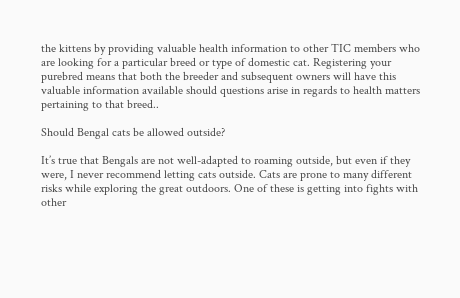the kittens by providing valuable health information to other TIC members who are looking for a particular breed or type of domestic cat. Registering your purebred means that both the breeder and subsequent owners will have this valuable information available should questions arise in regards to health matters pertaining to that breed..

Should Bengal cats be allowed outside?

It’s true that Bengals are not well-adapted to roaming outside, but even if they were, I never recommend letting cats outside. Cats are prone to many different risks while exploring the great outdoors. One of these is getting into fights with other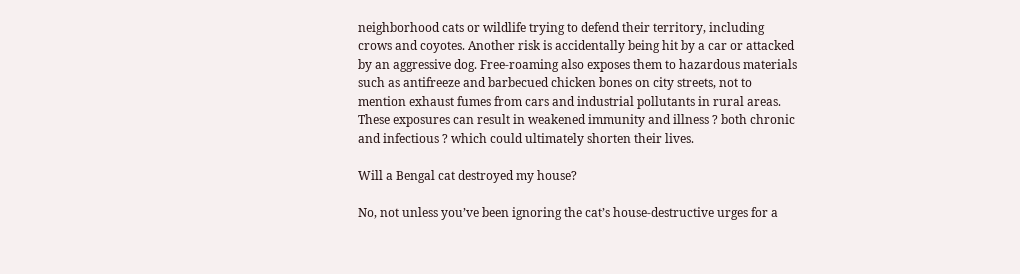neighborhood cats or wildlife trying to defend their territory, including crows and coyotes. Another risk is accidentally being hit by a car or attacked by an aggressive dog. Free-roaming also exposes them to hazardous materials such as antifreeze and barbecued chicken bones on city streets, not to mention exhaust fumes from cars and industrial pollutants in rural areas. These exposures can result in weakened immunity and illness ? both chronic and infectious ? which could ultimately shorten their lives.

Will a Bengal cat destroyed my house?

No, not unless you’ve been ignoring the cat’s house-destructive urges for a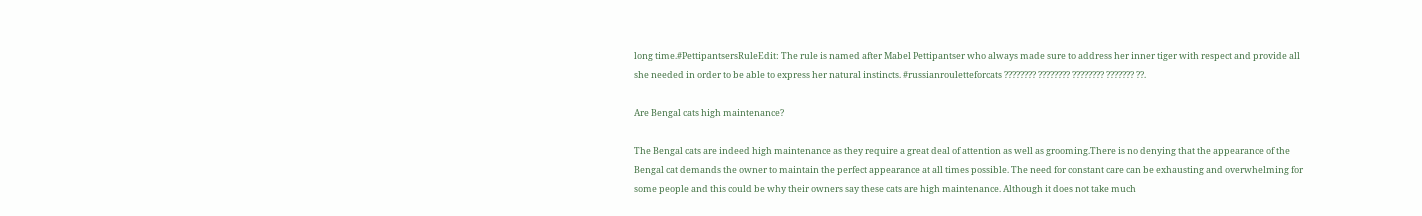long time.#PettipantsersRuleEdit: The rule is named after Mabel Pettipantser who always made sure to address her inner tiger with respect and provide all she needed in order to be able to express her natural instincts. #russianrouletteforcats ???????? ???????? ???????? ??????? ??.

Are Bengal cats high maintenance?

The Bengal cats are indeed high maintenance as they require a great deal of attention as well as grooming.There is no denying that the appearance of the Bengal cat demands the owner to maintain the perfect appearance at all times possible. The need for constant care can be exhausting and overwhelming for some people and this could be why their owners say these cats are high maintenance. Although it does not take much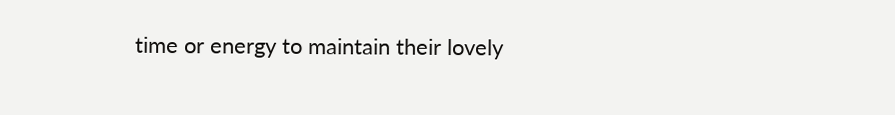time or energy to maintain their lovely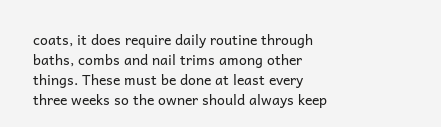coats, it does require daily routine through baths, combs and nail trims among other things. These must be done at least every three weeks so the owner should always keep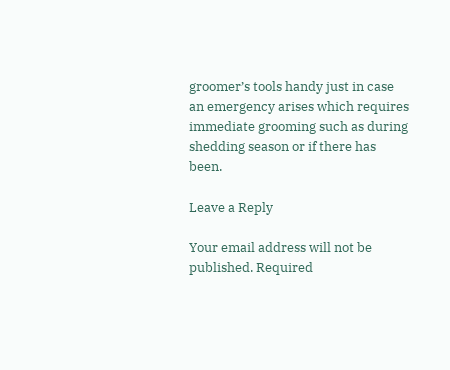groomer’s tools handy just in case an emergency arises which requires immediate grooming such as during shedding season or if there has been.

Leave a Reply

Your email address will not be published. Required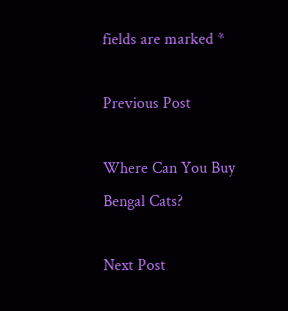fields are marked *

Previous Post

Where Can You Buy Bengal Cats?

Next Post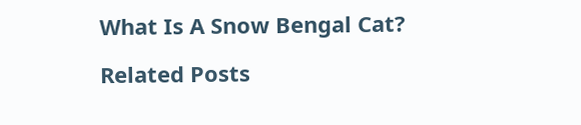What Is A Snow Bengal Cat?

Related Posts